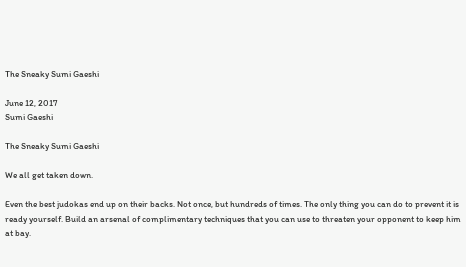The Sneaky Sumi Gaeshi

June 12, 2017
Sumi Gaeshi

The Sneaky Sumi Gaeshi

We all get taken down.

Even the best judokas end up on their backs. Not once, but hundreds of times. The only thing you can do to prevent it is ready yourself. Build an arsenal of complimentary techniques that you can use to threaten your opponent to keep him at bay.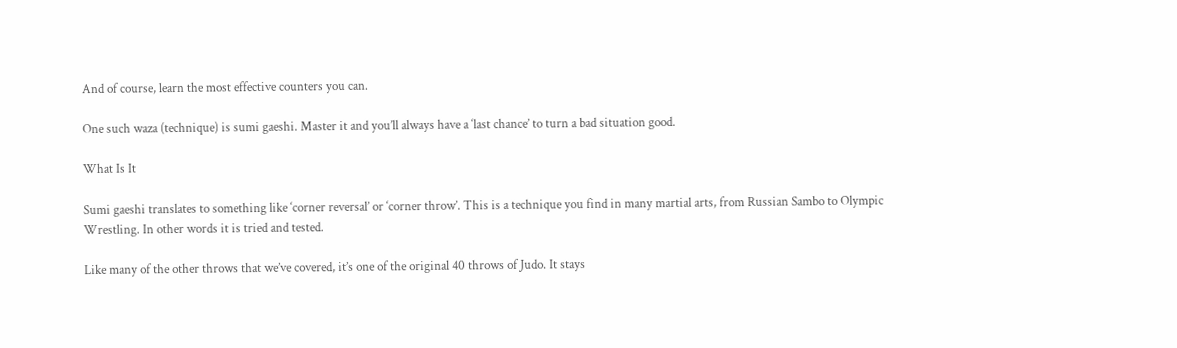And of course, learn the most effective counters you can.

One such waza (technique) is sumi gaeshi. Master it and you’ll always have a ‘last chance’ to turn a bad situation good.

What Is It

Sumi gaeshi translates to something like ‘corner reversal’ or ‘corner throw’. This is a technique you find in many martial arts, from Russian Sambo to Olympic Wrestling. In other words it is tried and tested.

Like many of the other throws that we’ve covered, it’s one of the original 40 throws of Judo. It stays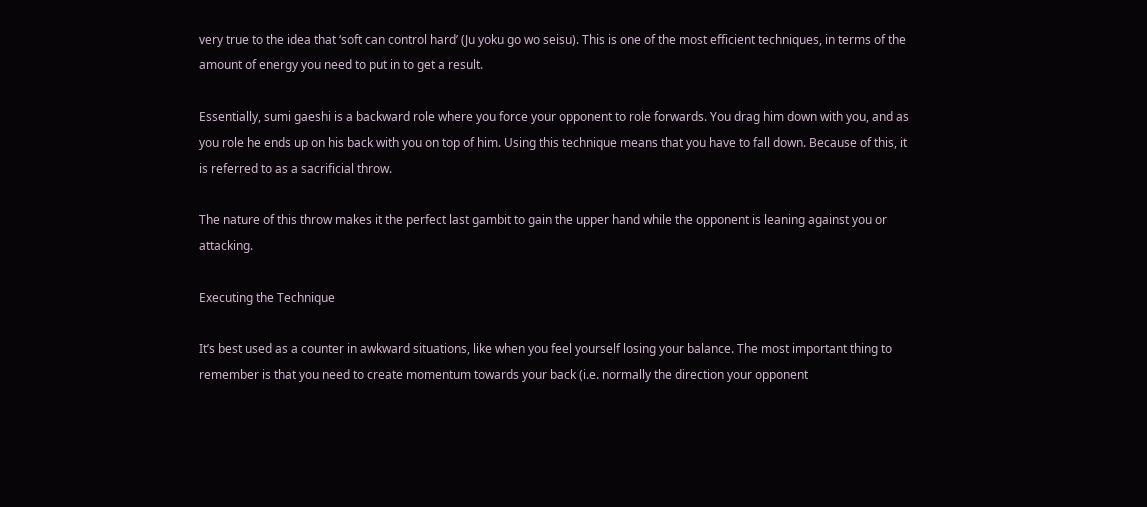very true to the idea that ‘soft can control hard’ (Ju yoku go wo seisu). This is one of the most efficient techniques, in terms of the amount of energy you need to put in to get a result.

Essentially, sumi gaeshi is a backward role where you force your opponent to role forwards. You drag him down with you, and as you role he ends up on his back with you on top of him. Using this technique means that you have to fall down. Because of this, it is referred to as a sacrificial throw.

The nature of this throw makes it the perfect last gambit to gain the upper hand while the opponent is leaning against you or attacking.

Executing the Technique

It’s best used as a counter in awkward situations, like when you feel yourself losing your balance. The most important thing to remember is that you need to create momentum towards your back (i.e. normally the direction your opponent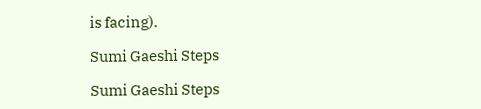is facing).

Sumi Gaeshi Steps

Sumi Gaeshi Steps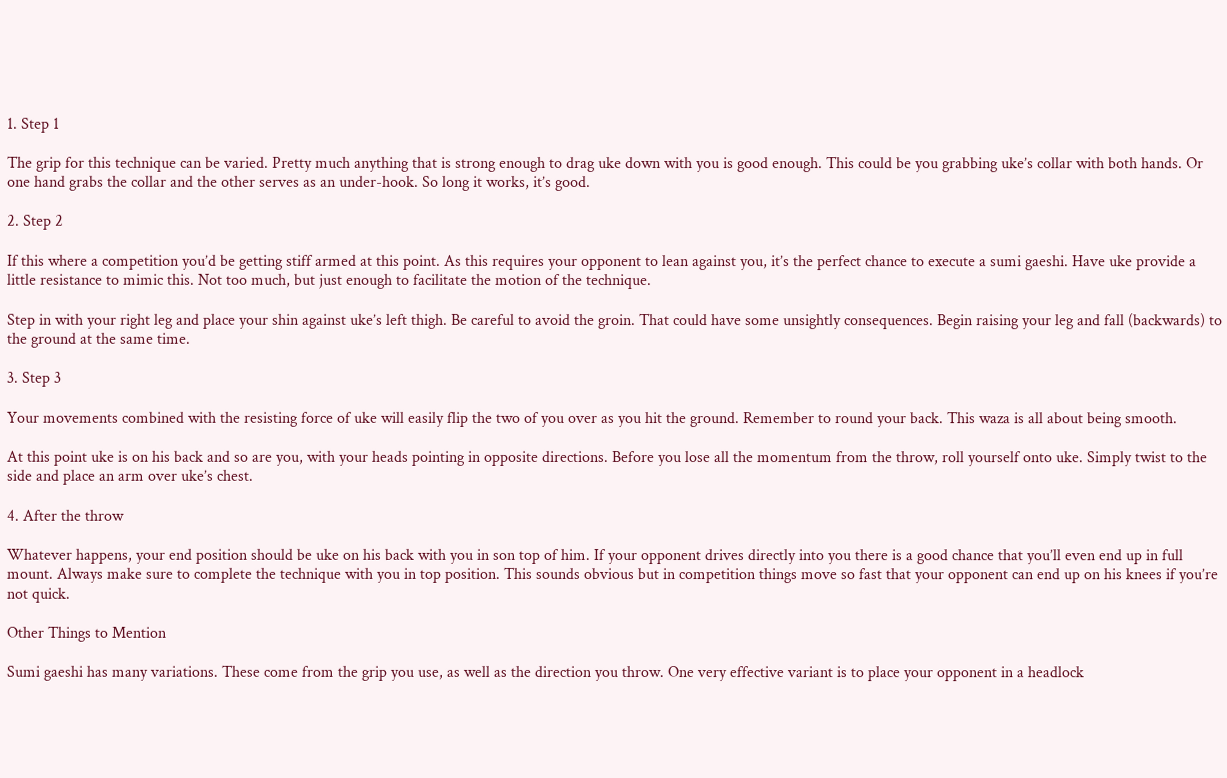1. Step 1

The grip for this technique can be varied. Pretty much anything that is strong enough to drag uke down with you is good enough. This could be you grabbing uke’s collar with both hands. Or one hand grabs the collar and the other serves as an under-hook. So long it works, it’s good.

2. Step 2

If this where a competition you’d be getting stiff armed at this point. As this requires your opponent to lean against you, it’s the perfect chance to execute a sumi gaeshi. Have uke provide a little resistance to mimic this. Not too much, but just enough to facilitate the motion of the technique.

Step in with your right leg and place your shin against uke’s left thigh. Be careful to avoid the groin. That could have some unsightly consequences. Begin raising your leg and fall (backwards) to the ground at the same time.

3. Step 3

Your movements combined with the resisting force of uke will easily flip the two of you over as you hit the ground. Remember to round your back. This waza is all about being smooth.

At this point uke is on his back and so are you, with your heads pointing in opposite directions. Before you lose all the momentum from the throw, roll yourself onto uke. Simply twist to the side and place an arm over uke’s chest.

4. After the throw

Whatever happens, your end position should be uke on his back with you in son top of him. If your opponent drives directly into you there is a good chance that you’ll even end up in full mount. Always make sure to complete the technique with you in top position. This sounds obvious but in competition things move so fast that your opponent can end up on his knees if you’re not quick.

Other Things to Mention

Sumi gaeshi has many variations. These come from the grip you use, as well as the direction you throw. One very effective variant is to place your opponent in a headlock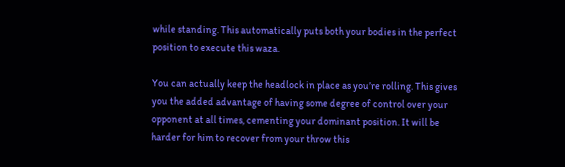while standing. This automatically puts both your bodies in the perfect position to execute this waza.

You can actually keep the headlock in place as you’re rolling. This gives you the added advantage of having some degree of control over your opponent at all times, cementing your dominant position. It will be harder for him to recover from your throw this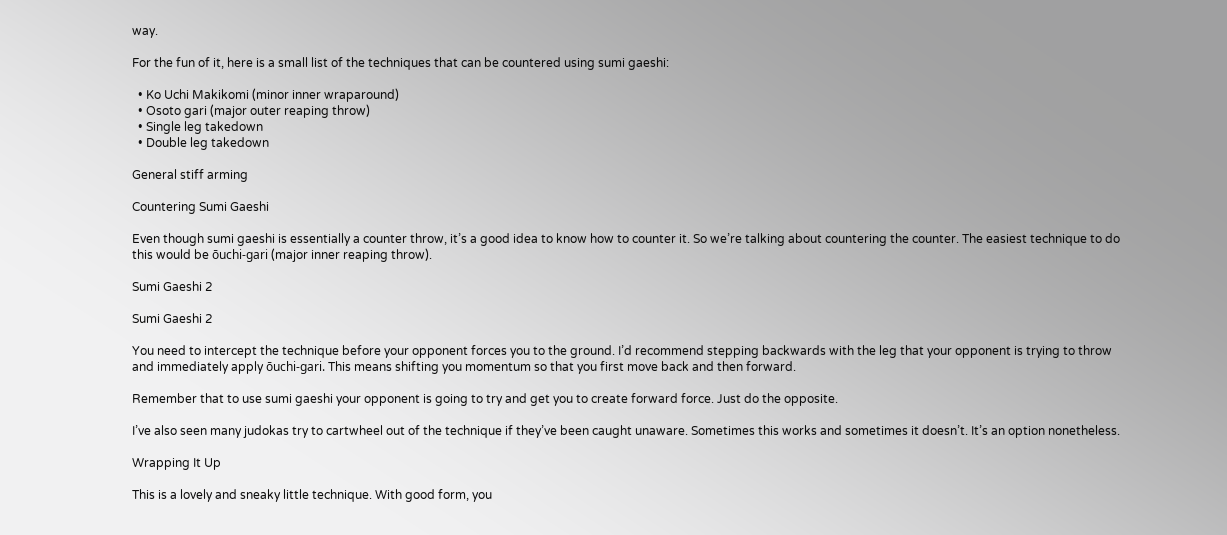way.

For the fun of it, here is a small list of the techniques that can be countered using sumi gaeshi:

  • Ko Uchi Makikomi (minor inner wraparound)
  • Osoto gari (major outer reaping throw)
  • Single leg takedown
  • Double leg takedown

General stiff arming

Countering Sumi Gaeshi

Even though sumi gaeshi is essentially a counter throw, it’s a good idea to know how to counter it. So we’re talking about countering the counter. The easiest technique to do this would be ōuchi-gari (major inner reaping throw).

Sumi Gaeshi 2

Sumi Gaeshi 2

You need to intercept the technique before your opponent forces you to the ground. I’d recommend stepping backwards with the leg that your opponent is trying to throw and immediately apply ōuchi-gari. This means shifting you momentum so that you first move back and then forward.

Remember that to use sumi gaeshi your opponent is going to try and get you to create forward force. Just do the opposite.

I’ve also seen many judokas try to cartwheel out of the technique if they’ve been caught unaware. Sometimes this works and sometimes it doesn’t. It’s an option nonetheless.

Wrapping It Up

This is a lovely and sneaky little technique. With good form, you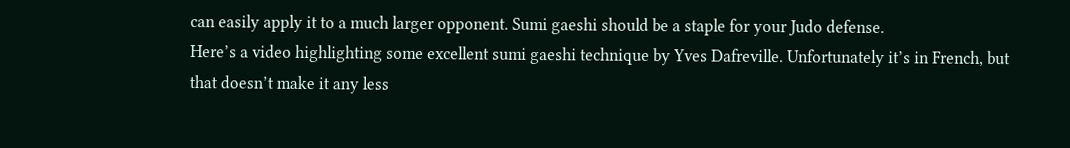can easily apply it to a much larger opponent. Sumi gaeshi should be a staple for your Judo defense.
Here’s a video highlighting some excellent sumi gaeshi technique by Yves Dafreville. Unfortunately it’s in French, but that doesn’t make it any less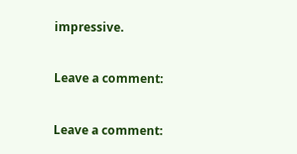impressive.

Leave a comment:

Leave a comment: